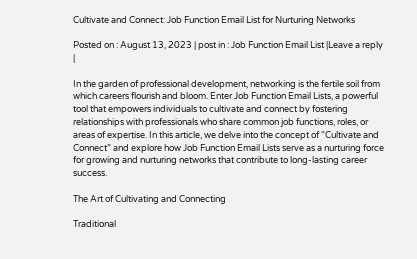Cultivate and Connect: Job Function Email List for Nurturing Networks

Posted on : August 13, 2023 | post in : Job Function Email List |Leave a reply |

In the garden of professional development, networking is the fertile soil from which careers flourish and bloom. Enter Job Function Email Lists, a powerful tool that empowers individuals to cultivate and connect by fostering relationships with professionals who share common job functions, roles, or areas of expertise. In this article, we delve into the concept of “Cultivate and Connect” and explore how Job Function Email Lists serve as a nurturing force for growing and nurturing networks that contribute to long-lasting career success.

The Art of Cultivating and Connecting

Traditional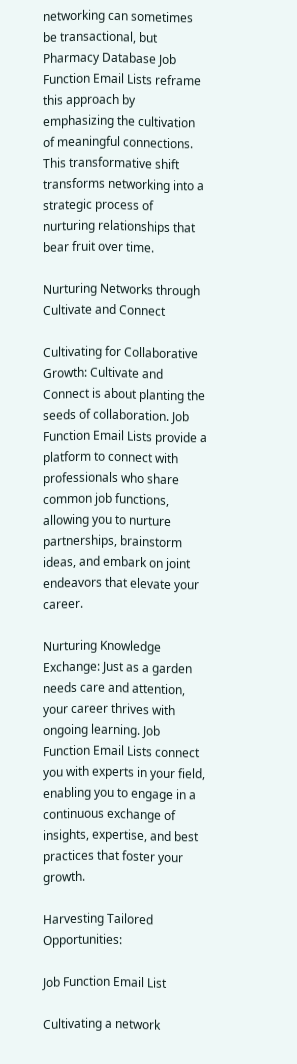networking can sometimes be transactional, but Pharmacy Database Job Function Email Lists reframe this approach by emphasizing the cultivation of meaningful connections. This transformative shift transforms networking into a strategic process of nurturing relationships that bear fruit over time.

Nurturing Networks through Cultivate and Connect

Cultivating for Collaborative Growth: Cultivate and Connect is about planting the seeds of collaboration. Job Function Email Lists provide a platform to connect with professionals who share common job functions, allowing you to nurture partnerships, brainstorm ideas, and embark on joint endeavors that elevate your career.

Nurturing Knowledge Exchange: Just as a garden needs care and attention, your career thrives with ongoing learning. Job Function Email Lists connect you with experts in your field, enabling you to engage in a continuous exchange of insights, expertise, and best practices that foster your growth.

Harvesting Tailored Opportunities:

Job Function Email List

Cultivating a network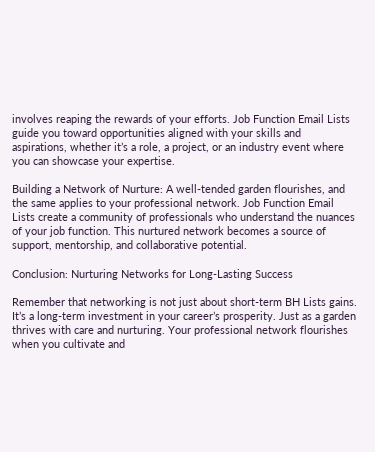involves reaping the rewards of your efforts. Job Function Email Lists guide you toward opportunities aligned with your skills and aspirations, whether it’s a role, a project, or an industry event where you can showcase your expertise.

Building a Network of Nurture: A well-tended garden flourishes, and the same applies to your professional network. Job Function Email Lists create a community of professionals who understand the nuances of your job function. This nurtured network becomes a source of support, mentorship, and collaborative potential.

Conclusion: Nurturing Networks for Long-Lasting Success

Remember that networking is not just about short-term BH Lists gains. It’s a long-term investment in your career’s prosperity. Just as a garden thrives with care and nurturing. Your professional network flourishes when you cultivate and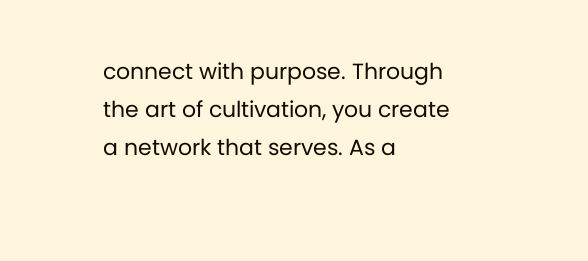connect with purpose. Through the art of cultivation, you create a network that serves. As a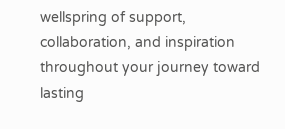wellspring of support, collaboration, and inspiration throughout your journey toward lasting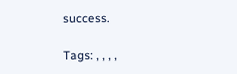success.

Tags: , , , ,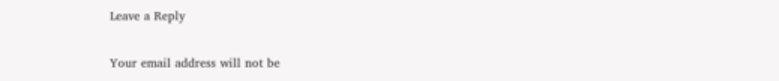Leave a Reply

Your email address will not be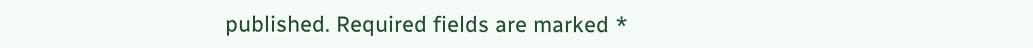published. Required fields are marked *